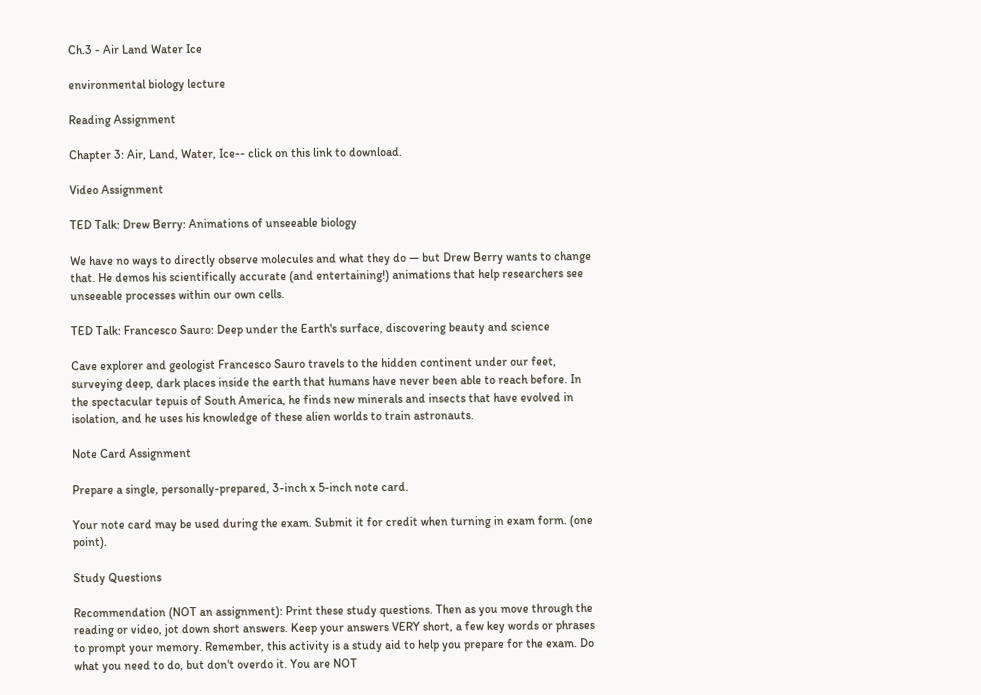Ch.3 - Air Land Water Ice

environmental biology lecture

Reading Assignment

Chapter 3: Air, Land, Water, Ice-- click on this link to download.

Video Assignment

TED Talk: Drew Berry: Animations of unseeable biology

We have no ways to directly observe molecules and what they do — but Drew Berry wants to change that. He demos his scientifically accurate (and entertaining!) animations that help researchers see unseeable processes within our own cells.

TED Talk: Francesco Sauro: Deep under the Earth's surface, discovering beauty and science

Cave explorer and geologist Francesco Sauro travels to the hidden continent under our feet, surveying deep, dark places inside the earth that humans have never been able to reach before. In the spectacular tepuis of South America, he finds new minerals and insects that have evolved in isolation, and he uses his knowledge of these alien worlds to train astronauts.

Note Card Assignment

Prepare a single, personally-prepared, 3-inch x 5-inch note card.

Your note card may be used during the exam. Submit it for credit when turning in exam form. (one point).

Study Questions

Recommendation (NOT an assignment): Print these study questions. Then as you move through the reading or video, jot down short answers. Keep your answers VERY short, a few key words or phrases to prompt your memory. Remember, this activity is a study aid to help you prepare for the exam. Do what you need to do, but don't overdo it. You are NOT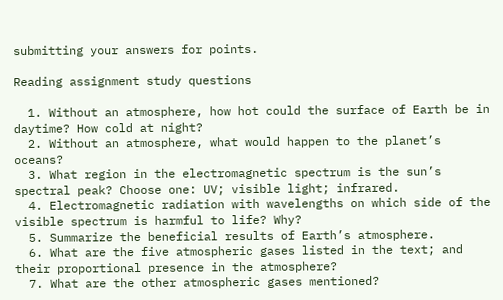submitting your answers for points.

Reading assignment study questions

  1. Without an atmosphere, how hot could the surface of Earth be in daytime? How cold at night?
  2. Without an atmosphere, what would happen to the planet’s oceans?
  3. What region in the electromagnetic spectrum is the sun’s spectral peak? Choose one: UV; visible light; infrared.
  4. Electromagnetic radiation with wavelengths on which side of the visible spectrum is harmful to life? Why?
  5. Summarize the beneficial results of Earth’s atmosphere.
  6. What are the five atmospheric gases listed in the text; and their proportional presence in the atmosphere?
  7. What are the other atmospheric gases mentioned?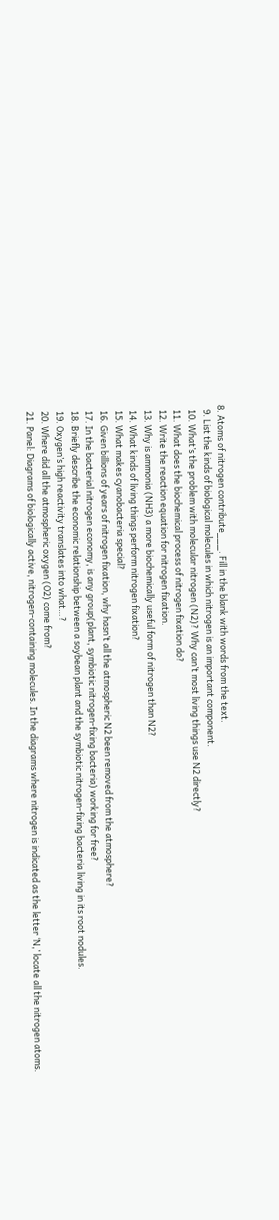8. Atoms of nitrogen contribute___. Fill in the blank with words from the text.
  9. List the kinds of biological molecules in which nitrogen is an important component.
  10. What’s the problem with molecular nitrogen (N2)? Why can’t most living things use N2 directly?
  11. What does the biochemical process of nitrogen fixation do?
  12. Write the reaction equation for nitrogen fixation.
  13. Why is ammonia (NH3) a more biochemically useful form of nitrogen than N2?
  14. What kinds of living things perform nitrogen fixation?
  15. What makes cyanobacteria special?
  16. Given billions of years of nitrogen fixation, why hasn’t all the atmospheric N2 been removed from the atmosphere?
  17. In the bacterial nitrogen economy, is any group(plant, symbiotic nitrogen-fixing bacteria) working for free?
  18. Briefly describe the economic relationship between a soybean plant and the symbiotic nitrogen-fixing bacteria living in its root nodules.
  19. Oxygen’s high reactivity translates into what…?
  20. Where did all the atmospheric oxygen (O2) come from?
  21. Panel: Diagrams of biologically active, nitrogen-containing molecules. In the diagrams where nitrogen is indicated as the letter ‘N,’ locate all the nitrogen atoms.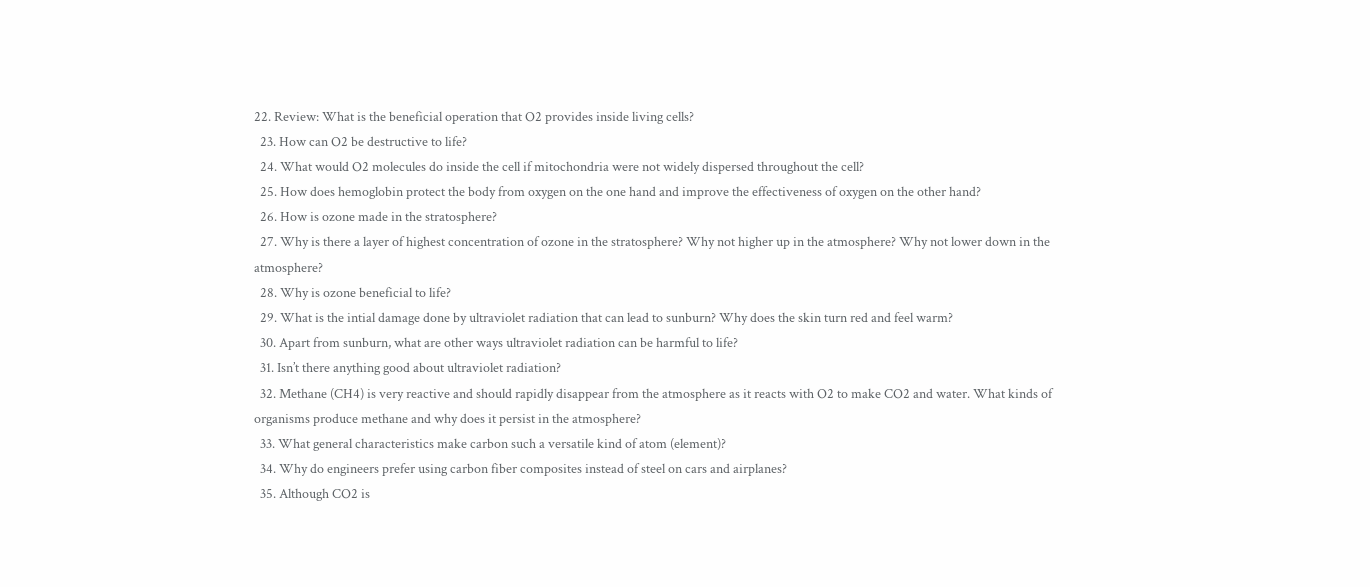22. Review: What is the beneficial operation that O2 provides inside living cells?
  23. How can O2 be destructive to life?
  24. What would O2 molecules do inside the cell if mitochondria were not widely dispersed throughout the cell?
  25. How does hemoglobin protect the body from oxygen on the one hand and improve the effectiveness of oxygen on the other hand?
  26. How is ozone made in the stratosphere?
  27. Why is there a layer of highest concentration of ozone in the stratosphere? Why not higher up in the atmosphere? Why not lower down in the atmosphere?
  28. Why is ozone beneficial to life?
  29. What is the intial damage done by ultraviolet radiation that can lead to sunburn? Why does the skin turn red and feel warm?
  30. Apart from sunburn, what are other ways ultraviolet radiation can be harmful to life?
  31. Isn’t there anything good about ultraviolet radiation?
  32. Methane (CH4) is very reactive and should rapidly disappear from the atmosphere as it reacts with O2 to make CO2 and water. What kinds of organisms produce methane and why does it persist in the atmosphere?
  33. What general characteristics make carbon such a versatile kind of atom (element)?
  34. Why do engineers prefer using carbon fiber composites instead of steel on cars and airplanes?
  35. Although CO2 is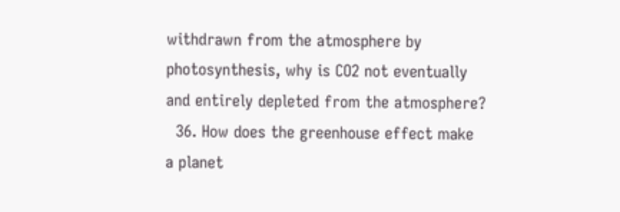withdrawn from the atmosphere by photosynthesis, why is CO2 not eventually and entirely depleted from the atmosphere?
  36. How does the greenhouse effect make a planet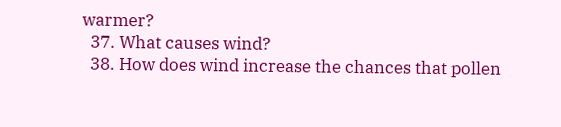warmer?
  37. What causes wind?
  38. How does wind increase the chances that pollen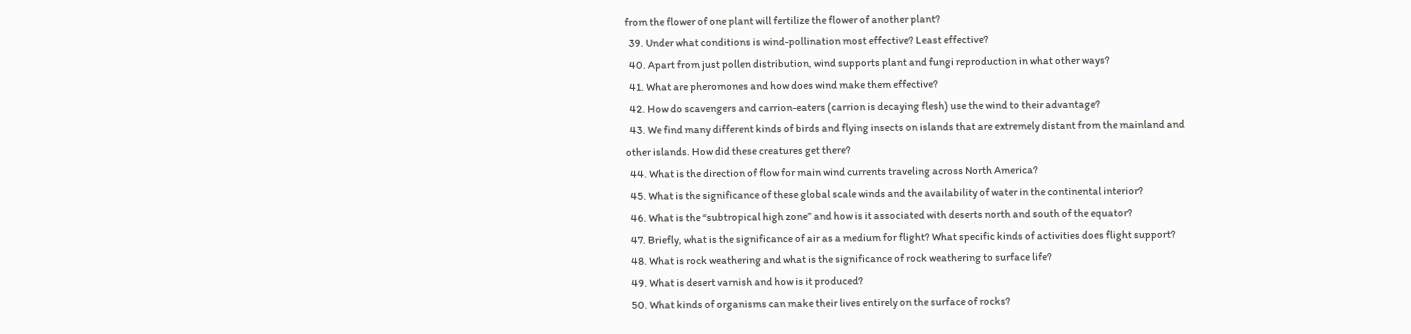from the flower of one plant will fertilize the flower of another plant?
  39. Under what conditions is wind-pollination most effective? Least effective?
  40. Apart from just pollen distribution, wind supports plant and fungi reproduction in what other ways?
  41. What are pheromones and how does wind make them effective?
  42. How do scavengers and carrion-eaters (carrion is decaying flesh) use the wind to their advantage?
  43. We find many different kinds of birds and flying insects on islands that are extremely distant from the mainland and other islands. How did these creatures get there?
  44. What is the direction of flow for main wind currents traveling across North America?
  45. What is the significance of these global scale winds and the availability of water in the continental interior?
  46. What is the “subtropical high zone” and how is it associated with deserts north and south of the equator?
  47. Briefly, what is the significance of air as a medium for flight? What specific kinds of activities does flight support?
  48. What is rock weathering and what is the significance of rock weathering to surface life?
  49. What is desert varnish and how is it produced?
  50. What kinds of organisms can make their lives entirely on the surface of rocks?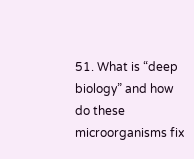51. What is “deep biology” and how do these microorganisms fix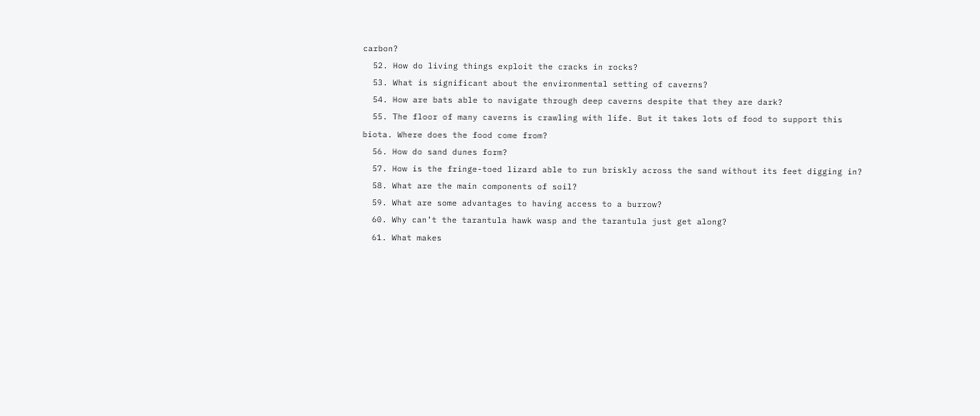carbon?
  52. How do living things exploit the cracks in rocks?
  53. What is significant about the environmental setting of caverns?
  54. How are bats able to navigate through deep caverns despite that they are dark?
  55. The floor of many caverns is crawling with life. But it takes lots of food to support this biota. Where does the food come from?
  56. How do sand dunes form?
  57. How is the fringe-toed lizard able to run briskly across the sand without its feet digging in?
  58. What are the main components of soil?
  59. What are some advantages to having access to a burrow?
  60. Why can’t the tarantula hawk wasp and the tarantula just get along?
  61. What makes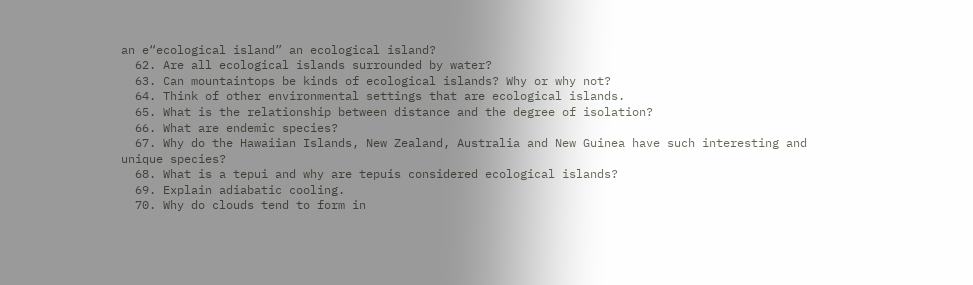an e“ecological island” an ecological island?
  62. Are all ecological islands surrounded by water?
  63. Can mountaintops be kinds of ecological islands? Why or why not?
  64. Think of other environmental settings that are ecological islands.
  65. What is the relationship between distance and the degree of isolation?
  66. What are endemic species?
  67. Why do the Hawaiian Islands, New Zealand, Australia and New Guinea have such interesting and unique species?
  68. What is a tepui and why are tepuis considered ecological islands?
  69. Explain adiabatic cooling.
  70. Why do clouds tend to form in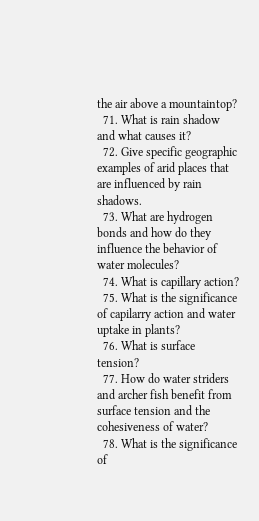the air above a mountaintop?
  71. What is rain shadow and what causes it?
  72. Give specific geographic examples of arid places that are influenced by rain shadows.
  73. What are hydrogen bonds and how do they influence the behavior of water molecules?
  74. What is capillary action?
  75. What is the significance of capilarry action and water uptake in plants?
  76. What is surface tension?
  77. How do water striders and archer fish benefit from surface tension and the cohesiveness of water?
  78. What is the significance of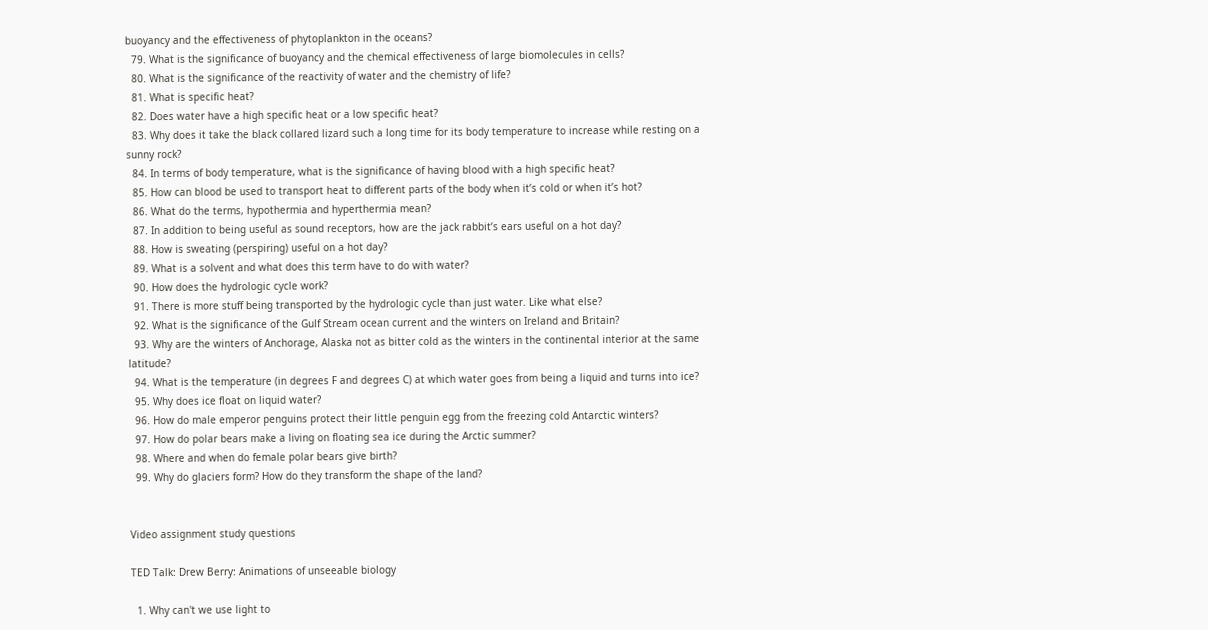buoyancy and the effectiveness of phytoplankton in the oceans?
  79. What is the significance of buoyancy and the chemical effectiveness of large biomolecules in cells?
  80. What is the significance of the reactivity of water and the chemistry of life?
  81. What is specific heat?
  82. Does water have a high specific heat or a low specific heat?
  83. Why does it take the black collared lizard such a long time for its body temperature to increase while resting on a sunny rock?
  84. In terms of body temperature, what is the significance of having blood with a high specific heat?
  85. How can blood be used to transport heat to different parts of the body when it’s cold or when it’s hot?
  86. What do the terms, hypothermia and hyperthermia mean?
  87. In addition to being useful as sound receptors, how are the jack rabbit’s ears useful on a hot day?
  88. How is sweating (perspiring) useful on a hot day?
  89. What is a solvent and what does this term have to do with water?
  90. How does the hydrologic cycle work?
  91. There is more stuff being transported by the hydrologic cycle than just water. Like what else?
  92. What is the significance of the Gulf Stream ocean current and the winters on Ireland and Britain?
  93. Why are the winters of Anchorage, Alaska not as bitter cold as the winters in the continental interior at the same latitude?
  94. What is the temperature (in degrees F and degrees C) at which water goes from being a liquid and turns into ice?
  95. Why does ice float on liquid water?
  96. How do male emperor penguins protect their little penguin egg from the freezing cold Antarctic winters?
  97. How do polar bears make a living on floating sea ice during the Arctic summer?
  98. Where and when do female polar bears give birth?
  99. Why do glaciers form? How do they transform the shape of the land?


Video assignment study questions

TED Talk: Drew Berry: Animations of unseeable biology

  1. Why can't we use light to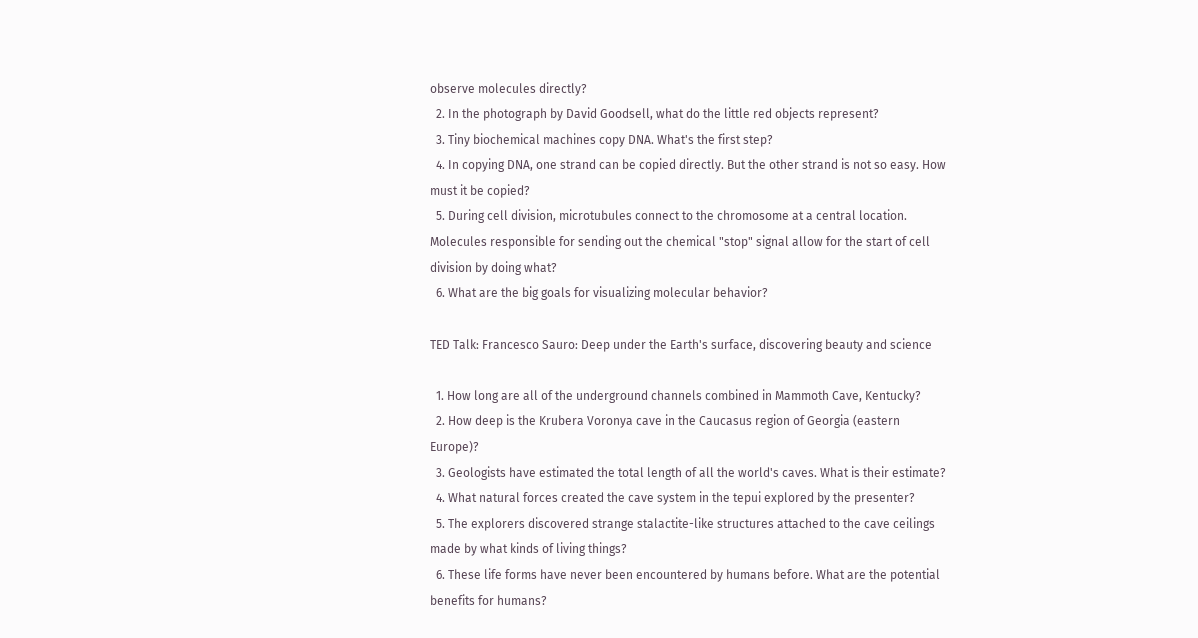observe molecules directly?
  2. In the photograph by David Goodsell, what do the little red objects represent?
  3. Tiny biochemical machines copy DNA. What's the first step?
  4. In copying DNA, one strand can be copied directly. But the other strand is not so easy. How must it be copied?
  5. During cell division, microtubules connect to the chromosome at a central location. Molecules responsible for sending out the chemical "stop" signal allow for the start of cell division by doing what?
  6. What are the big goals for visualizing molecular behavior?

TED Talk: Francesco Sauro: Deep under the Earth's surface, discovering beauty and science

  1. How long are all of the underground channels combined in Mammoth Cave, Kentucky?
  2. How deep is the Krubera Voronya cave in the Caucasus region of Georgia (eastern Europe)?
  3. Geologists have estimated the total length of all the world's caves. What is their estimate?
  4. What natural forces created the cave system in the tepui explored by the presenter?
  5. The explorers discovered strange stalactite-like structures attached to the cave ceilings made by what kinds of living things?
  6. These life forms have never been encountered by humans before. What are the potential benefits for humans?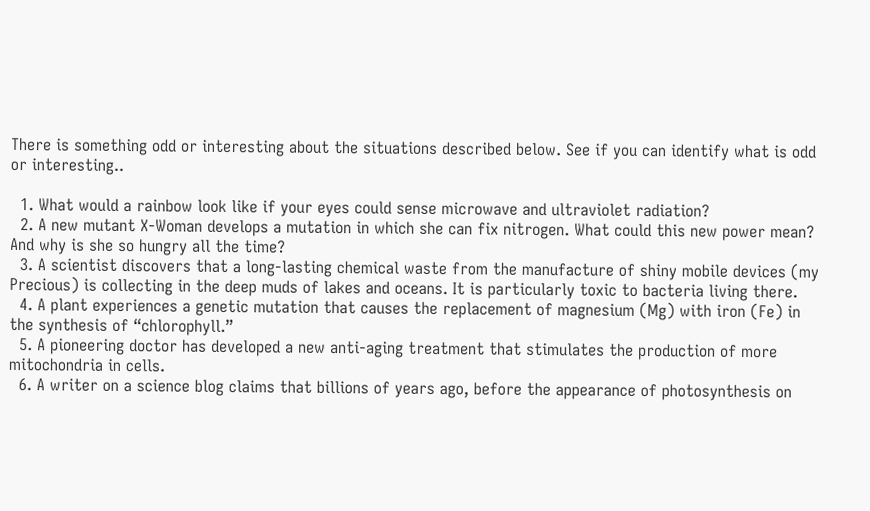There is something odd or interesting about the situations described below. See if you can identify what is odd or interesting..

  1. What would a rainbow look like if your eyes could sense microwave and ultraviolet radiation?
  2. A new mutant X-Woman develops a mutation in which she can fix nitrogen. What could this new power mean? And why is she so hungry all the time?
  3. A scientist discovers that a long-lasting chemical waste from the manufacture of shiny mobile devices (my Precious) is collecting in the deep muds of lakes and oceans. It is particularly toxic to bacteria living there.
  4. A plant experiences a genetic mutation that causes the replacement of magnesium (Mg) with iron (Fe) in the synthesis of “chlorophyll.”
  5. A pioneering doctor has developed a new anti-aging treatment that stimulates the production of more mitochondria in cells.
  6. A writer on a science blog claims that billions of years ago, before the appearance of photosynthesis on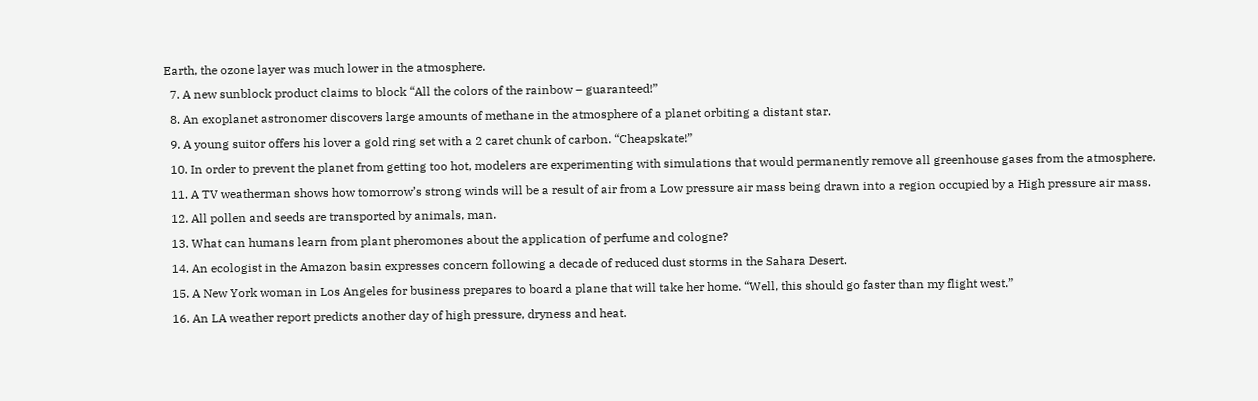Earth, the ozone layer was much lower in the atmosphere.
  7. A new sunblock product claims to block “All the colors of the rainbow – guaranteed!”
  8. An exoplanet astronomer discovers large amounts of methane in the atmosphere of a planet orbiting a distant star.
  9. A young suitor offers his lover a gold ring set with a 2 caret chunk of carbon. “Cheapskate!”
  10. In order to prevent the planet from getting too hot, modelers are experimenting with simulations that would permanently remove all greenhouse gases from the atmosphere.
  11. A TV weatherman shows how tomorrow’s strong winds will be a result of air from a Low pressure air mass being drawn into a region occupied by a High pressure air mass.
  12. All pollen and seeds are transported by animals, man.
  13. What can humans learn from plant pheromones about the application of perfume and cologne?
  14. An ecologist in the Amazon basin expresses concern following a decade of reduced dust storms in the Sahara Desert.
  15. A New York woman in Los Angeles for business prepares to board a plane that will take her home. “Well, this should go faster than my flight west.”
  16. An LA weather report predicts another day of high pressure, dryness and heat.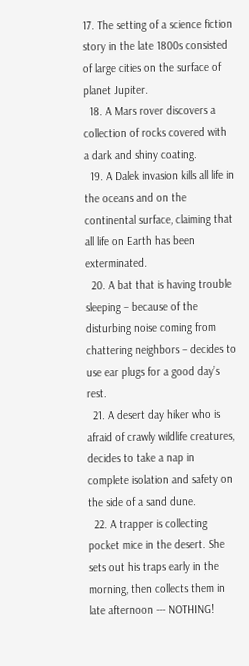17. The setting of a science fiction story in the late 1800s consisted of large cities on the surface of planet Jupiter.
  18. A Mars rover discovers a collection of rocks covered with a dark and shiny coating.
  19. A Dalek invasion kills all life in the oceans and on the continental surface, claiming that all life on Earth has been exterminated.
  20. A bat that is having trouble sleeping – because of the disturbing noise coming from chattering neighbors – decides to use ear plugs for a good day’s rest.
  21. A desert day hiker who is afraid of crawly wildlife creatures, decides to take a nap in complete isolation and safety on the side of a sand dune.
  22. A trapper is collecting pocket mice in the desert. She sets out his traps early in the morning, then collects them in late afternoon --- NOTHING!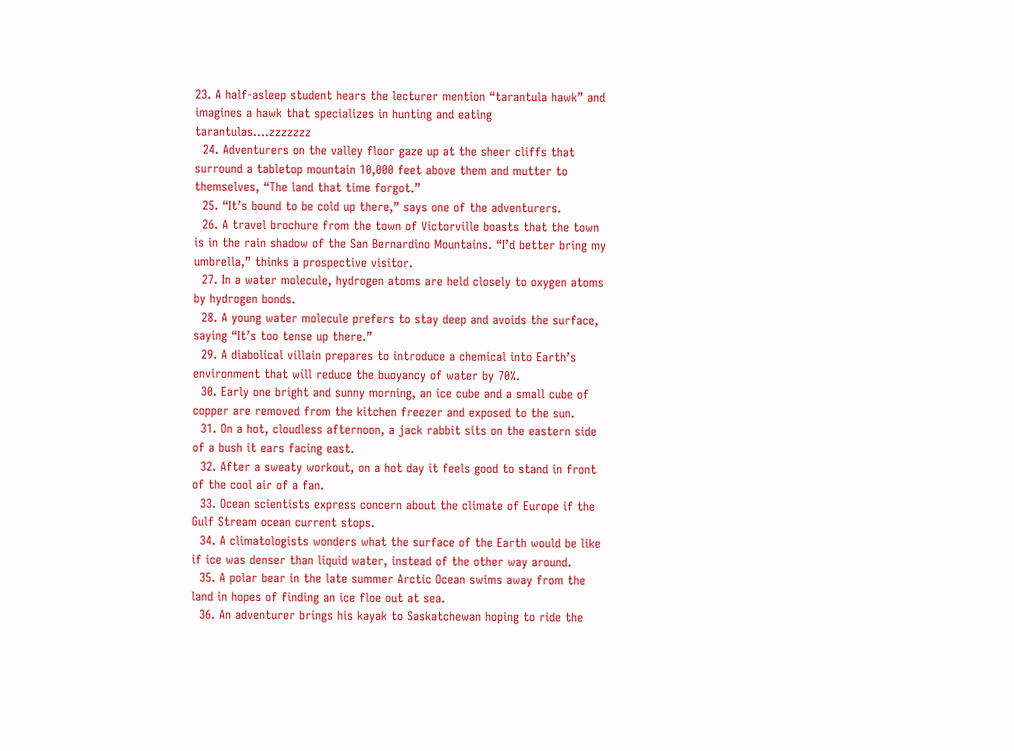23. A half-asleep student hears the lecturer mention “tarantula hawk” and imagines a hawk that specializes in hunting and eating tarantulas….zzzzzzz
  24. Adventurers on the valley floor gaze up at the sheer cliffs that surround a tabletop mountain 10,000 feet above them and mutter to themselves, “The land that time forgot.”
  25. “It’s bound to be cold up there,” says one of the adventurers.
  26. A travel brochure from the town of Victorville boasts that the town is in the rain shadow of the San Bernardino Mountains. “I’d better bring my umbrella,” thinks a prospective visitor.
  27. In a water molecule, hydrogen atoms are held closely to oxygen atoms by hydrogen bonds.
  28. A young water molecule prefers to stay deep and avoids the surface, saying “It’s too tense up there.”
  29. A diabolical villain prepares to introduce a chemical into Earth’s environment that will reduce the buoyancy of water by 70%.
  30. Early one bright and sunny morning, an ice cube and a small cube of copper are removed from the kitchen freezer and exposed to the sun.
  31. On a hot, cloudless afternoon, a jack rabbit sits on the eastern side of a bush it ears facing east.
  32. After a sweaty workout, on a hot day it feels good to stand in front of the cool air of a fan.
  33. Ocean scientists express concern about the climate of Europe if the Gulf Stream ocean current stops.
  34. A climatologists wonders what the surface of the Earth would be like if ice was denser than liquid water, instead of the other way around.
  35. A polar bear in the late summer Arctic Ocean swims away from the land in hopes of finding an ice floe out at sea.
  36. An adventurer brings his kayak to Saskatchewan hoping to ride the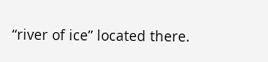“river of ice” located there.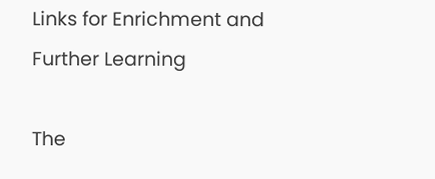Links for Enrichment and Further Learning

The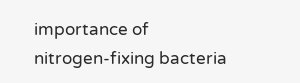importance of nitrogen-fixing bacteria